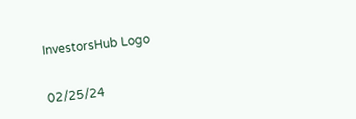InvestorsHub Logo


02/25/24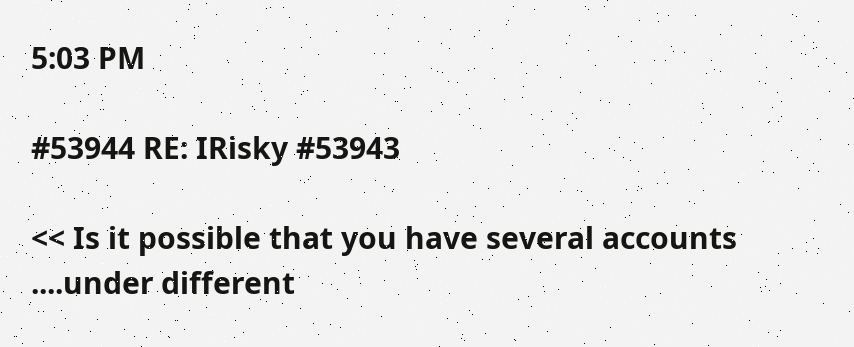5:03 PM

#53944 RE: IRisky #53943

<< Is it possible that you have several accounts ....under different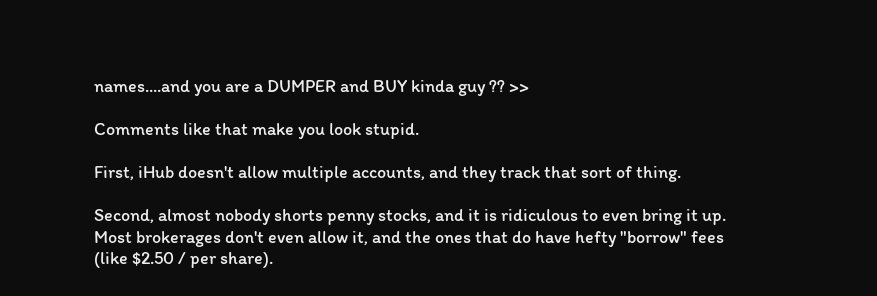names....and you are a DUMPER and BUY kinda guy ?? >>

Comments like that make you look stupid.

First, iHub doesn't allow multiple accounts, and they track that sort of thing.

Second, almost nobody shorts penny stocks, and it is ridiculous to even bring it up. Most brokerages don't even allow it, and the ones that do have hefty "borrow" fees (like $2.50 / per share).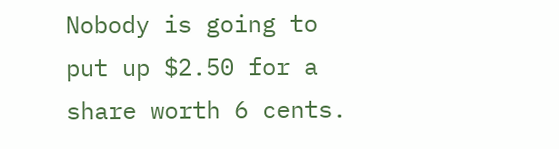Nobody is going to put up $2.50 for a share worth 6 cents.